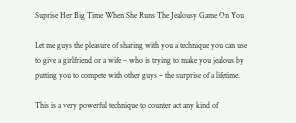Suprise Her Big Time When She Runs The Jealousy Game On You

Let me guys the pleasure of sharing with you a technique you can use to give a girlfriend or a wife – who is trying to make you jealous by putting you to compete with other guys – the surprise of a lifetime.

This is a very powerful technique to counter act any kind of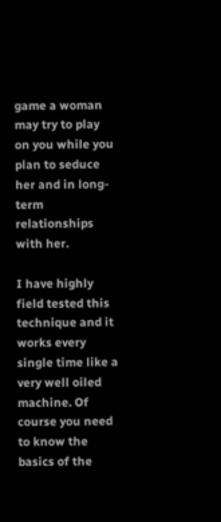game a woman may try to play on you while you plan to seduce her and in long-term relationships with her.

I have highly field tested this technique and it works every single time like a very well oiled machine. Of course you need to know the basics of the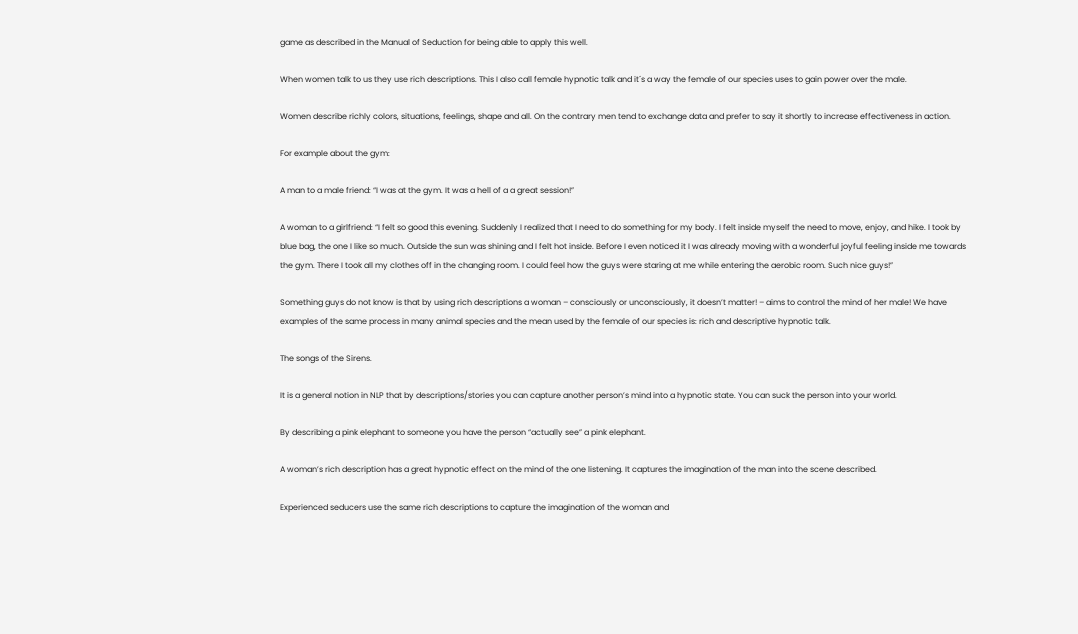game as described in the Manual of Seduction for being able to apply this well.

When women talk to us they use rich descriptions. This I also call female hypnotic talk and it´s a way the female of our species uses to gain power over the male.

Women describe richly colors, situations, feelings, shape and all. On the contrary men tend to exchange data and prefer to say it shortly to increase effectiveness in action.

For example about the gym:

A man to a male friend: “I was at the gym. It was a hell of a a great session!”

A woman to a girlfriend: “I felt so good this evening. Suddenly I realized that I need to do something for my body. I felt inside myself the need to move, enjoy, and hike. I took by blue bag, the one I like so much. Outside the sun was shining and I felt hot inside. Before I even noticed it I was already moving with a wonderful joyful feeling inside me towards the gym. There I took all my clothes off in the changing room. I could feel how the guys were staring at me while entering the aerobic room. Such nice guys!”

Something guys do not know is that by using rich descriptions a woman – consciously or unconsciously, it doesn’t matter! – aims to control the mind of her male! We have examples of the same process in many animal species and the mean used by the female of our species is: rich and descriptive hypnotic talk.

The songs of the Sirens.

It is a general notion in NLP that by descriptions/stories you can capture another person’s mind into a hypnotic state. You can suck the person into your world.

By describing a pink elephant to someone you have the person “actually see” a pink elephant.

A woman’s rich description has a great hypnotic effect on the mind of the one listening. It captures the imagination of the man into the scene described.

Experienced seducers use the same rich descriptions to capture the imagination of the woman and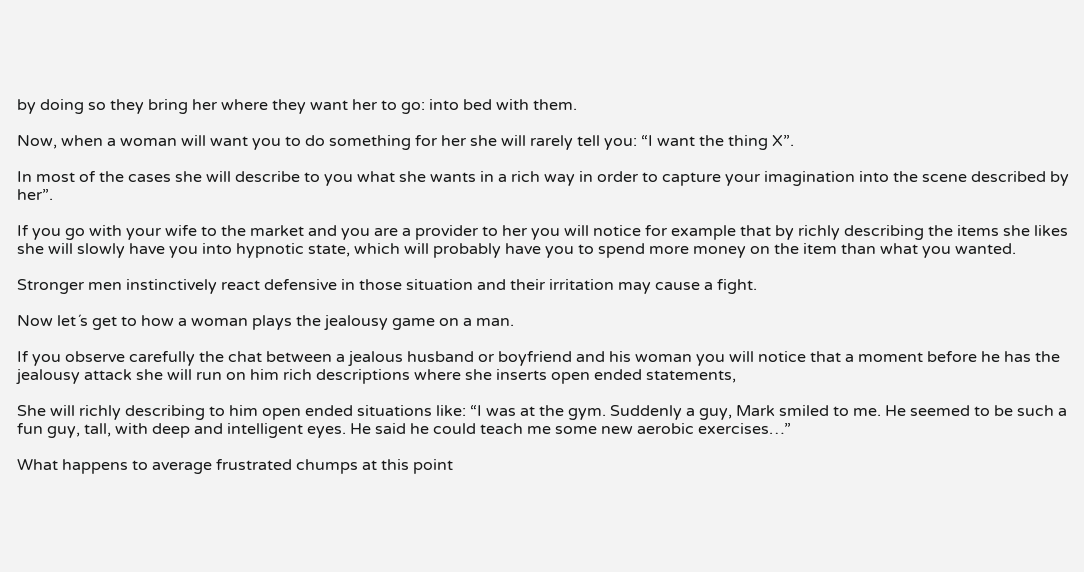by doing so they bring her where they want her to go: into bed with them.

Now, when a woman will want you to do something for her she will rarely tell you: “I want the thing X”.

In most of the cases she will describe to you what she wants in a rich way in order to capture your imagination into the scene described by her”.

If you go with your wife to the market and you are a provider to her you will notice for example that by richly describing the items she likes she will slowly have you into hypnotic state, which will probably have you to spend more money on the item than what you wanted.

Stronger men instinctively react defensive in those situation and their irritation may cause a fight.

Now let´s get to how a woman plays the jealousy game on a man.

If you observe carefully the chat between a jealous husband or boyfriend and his woman you will notice that a moment before he has the jealousy attack she will run on him rich descriptions where she inserts open ended statements,

She will richly describing to him open ended situations like: “I was at the gym. Suddenly a guy, Mark smiled to me. He seemed to be such a fun guy, tall, with deep and intelligent eyes. He said he could teach me some new aerobic exercises…”

What happens to average frustrated chumps at this point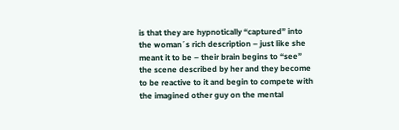is that they are hypnotically “captured” into the woman´s rich description – just like she meant it to be – their brain begins to “see” the scene described by her and they become to be reactive to it and begin to compete with the imagined other guy on the mental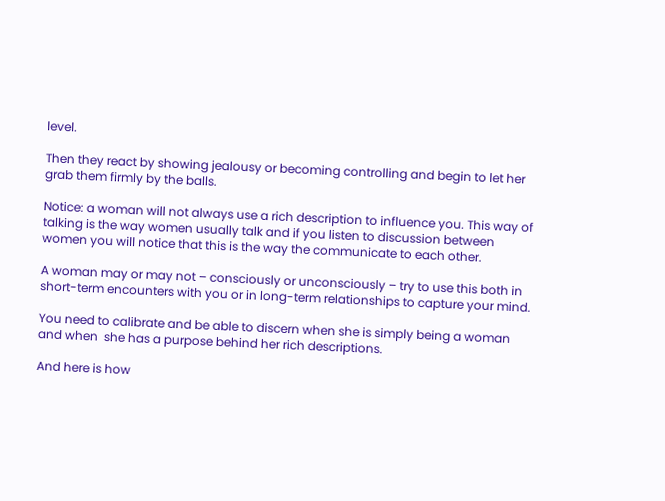level.

Then they react by showing jealousy or becoming controlling and begin to let her grab them firmly by the balls.

Notice: a woman will not always use a rich description to influence you. This way of talking is the way women usually talk and if you listen to discussion between women you will notice that this is the way the communicate to each other.

A woman may or may not – consciously or unconsciously – try to use this both in short-term encounters with you or in long-term relationships to capture your mind.

You need to calibrate and be able to discern when she is simply being a woman and when  she has a purpose behind her rich descriptions.

And here is how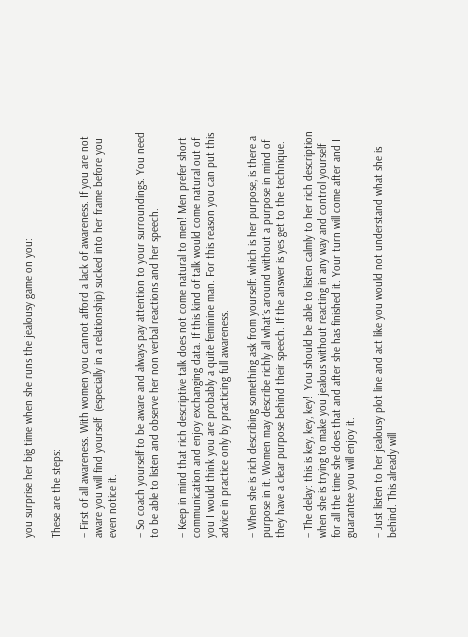you surprise her big time when she runs the jealousy game on you:

These are the steps:

– First of all awareness. With women you cannot afford a lack of awareness. If you are not aware you will find yourself  (especially in a relationship) sucked into her frame before you even notice it.

– So coach yourself to be aware and always pay attention to your surroundings. You need to be able to listen and observe her non verbal reactions and her speech.

– Keep in mind that rich descriptive talk does not come natural to men! Men prefer short communication and enjoy exchanging data. If this kind of talk would come natural out of you I would think you are probably a quite feminine man. For this reason you can put this advice in practice only by practicing full awareness.

– When she is rich describing something ask from yourself: which is her purpose, is there a purpose in it. Women may describe richly all what´s around without a purpose in mind of they have a clear purpose behind their speech. If the answer is yes get to the technique.

– The delay: this is key, key, key!  You should be able to listen calmly to her rich description when she is trying to make you jealous without reacting in any way and control yourself for all the time she does that and after she has finished it. Your turn will come after and I guarantee you will enjoy it.

– Just listen to her jealousy plot line and act like you would not understand what she is behind. This already will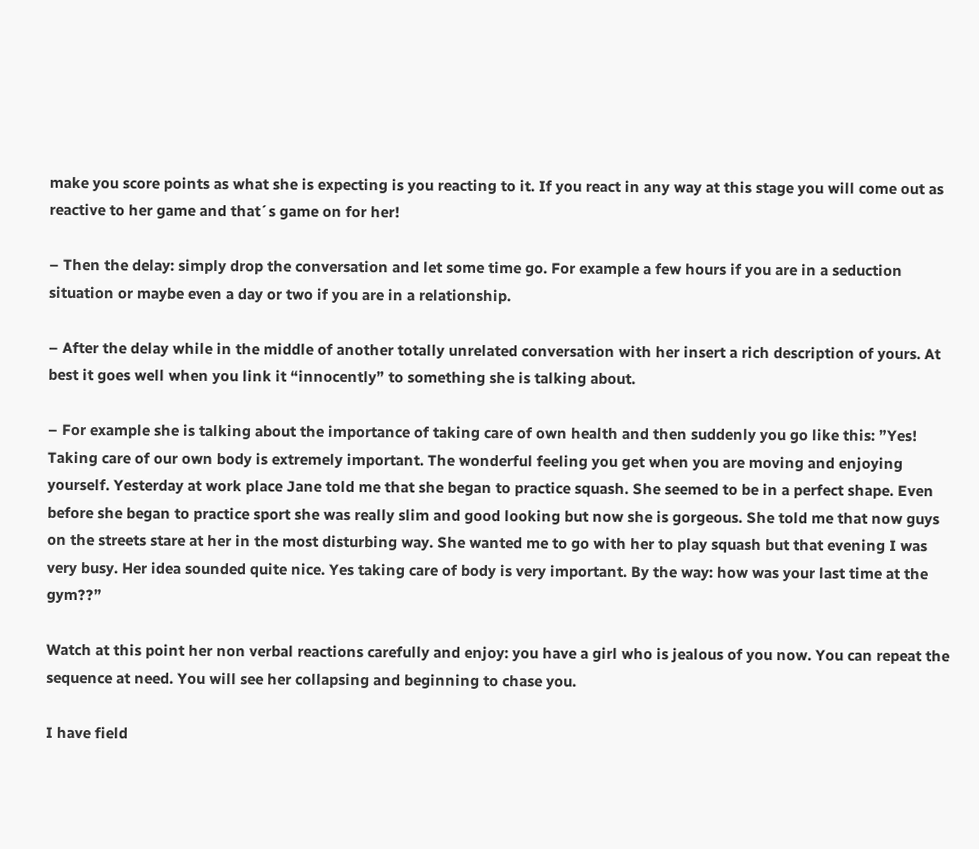make you score points as what she is expecting is you reacting to it. If you react in any way at this stage you will come out as reactive to her game and that´s game on for her!

– Then the delay: simply drop the conversation and let some time go. For example a few hours if you are in a seduction situation or maybe even a day or two if you are in a relationship.

– After the delay while in the middle of another totally unrelated conversation with her insert a rich description of yours. At best it goes well when you link it “innocently” to something she is talking about.

– For example she is talking about the importance of taking care of own health and then suddenly you go like this: ”Yes! Taking care of our own body is extremely important. The wonderful feeling you get when you are moving and enjoying yourself. Yesterday at work place Jane told me that she began to practice squash. She seemed to be in a perfect shape. Even before she began to practice sport she was really slim and good looking but now she is gorgeous. She told me that now guys on the streets stare at her in the most disturbing way. She wanted me to go with her to play squash but that evening I was very busy. Her idea sounded quite nice. Yes taking care of body is very important. By the way: how was your last time at the gym??”

Watch at this point her non verbal reactions carefully and enjoy: you have a girl who is jealous of you now. You can repeat the sequence at need. You will see her collapsing and beginning to chase you.

I have field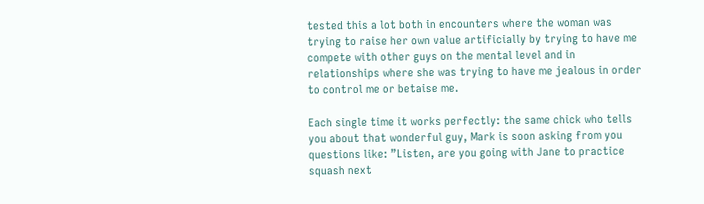tested this a lot both in encounters where the woman was trying to raise her own value artificially by trying to have me compete with other guys on the mental level and in relationships where she was trying to have me jealous in order to control me or betaise me.

Each single time it works perfectly: the same chick who tells you about that wonderful guy, Mark is soon asking from you questions like: ”Listen, are you going with Jane to practice squash next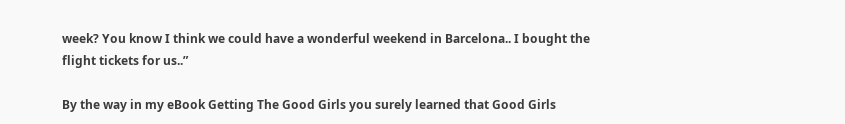week? You know I think we could have a wonderful weekend in Barcelona.. I bought the flight tickets for us..”

By the way in my eBook Getting The Good Girls you surely learned that Good Girls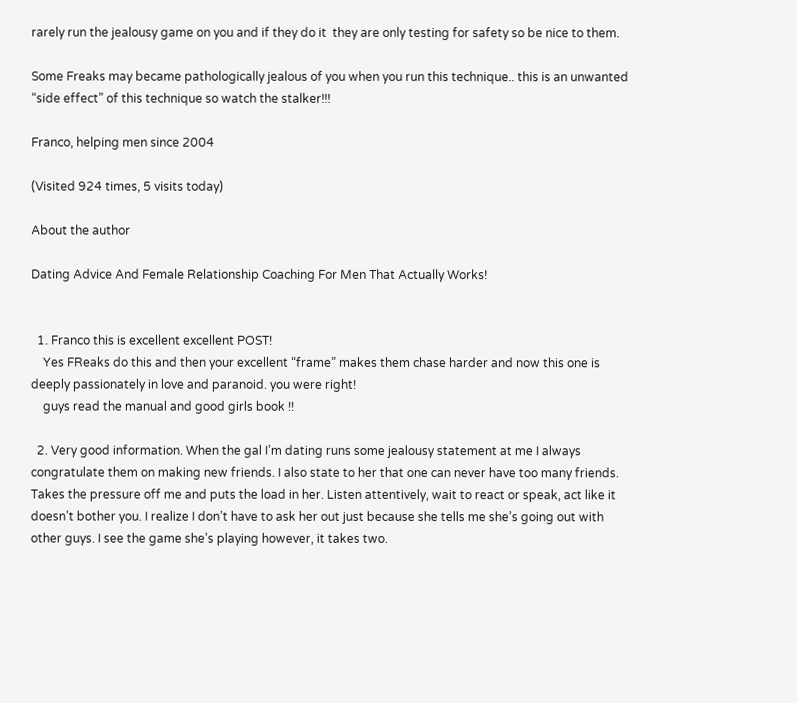rarely run the jealousy game on you and if they do it  they are only testing for safety so be nice to them.

Some Freaks may became pathologically jealous of you when you run this technique.. this is an unwanted “side effect” of this technique so watch the stalker!!!

Franco, helping men since 2004

(Visited 924 times, 5 visits today)

About the author

Dating Advice And Female Relationship Coaching For Men That Actually Works!


  1. Franco this is excellent excellent POST!
    Yes FReaks do this and then your excellent “frame” makes them chase harder and now this one is deeply passionately in love and paranoid. you were right!
    guys read the manual and good girls book !!

  2. Very good information. When the gal I’m dating runs some jealousy statement at me I always congratulate them on making new friends. I also state to her that one can never have too many friends. Takes the pressure off me and puts the load in her. Listen attentively, wait to react or speak, act like it doesn’t bother you. I realize I don’t have to ask her out just because she tells me she’s going out with other guys. I see the game she’s playing however, it takes two.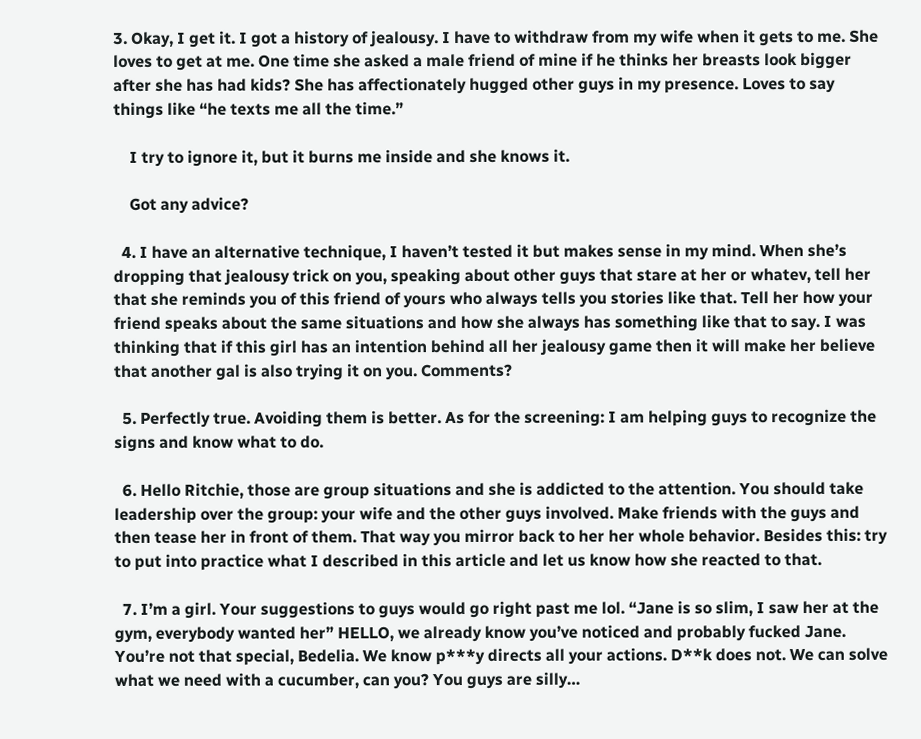3. Okay, I get it. I got a history of jealousy. I have to withdraw from my wife when it gets to me. She loves to get at me. One time she asked a male friend of mine if he thinks her breasts look bigger after she has had kids? She has affectionately hugged other guys in my presence. Loves to say things like “he texts me all the time.”

    I try to ignore it, but it burns me inside and she knows it.

    Got any advice?

  4. I have an alternative technique, I haven’t tested it but makes sense in my mind. When she’s dropping that jealousy trick on you, speaking about other guys that stare at her or whatev, tell her that she reminds you of this friend of yours who always tells you stories like that. Tell her how your friend speaks about the same situations and how she always has something like that to say. I was thinking that if this girl has an intention behind all her jealousy game then it will make her believe that another gal is also trying it on you. Comments?

  5. Perfectly true. Avoiding them is better. As for the screening: I am helping guys to recognize the signs and know what to do.

  6. Hello Ritchie, those are group situations and she is addicted to the attention. You should take leadership over the group: your wife and the other guys involved. Make friends with the guys and then tease her in front of them. That way you mirror back to her her whole behavior. Besides this: try to put into practice what I described in this article and let us know how she reacted to that.

  7. I’m a girl. Your suggestions to guys would go right past me lol. “Jane is so slim, I saw her at the gym, everybody wanted her” HELLO, we already know you’ve noticed and probably fucked Jane. You’re not that special, Bedelia. We know p***y directs all your actions. D**k does not. We can solve what we need with a cucumber, can you? You guys are silly…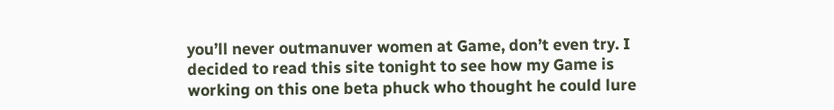you’ll never outmanuver women at Game, don’t even try. I decided to read this site tonight to see how my Game is working on this one beta phuck who thought he could lure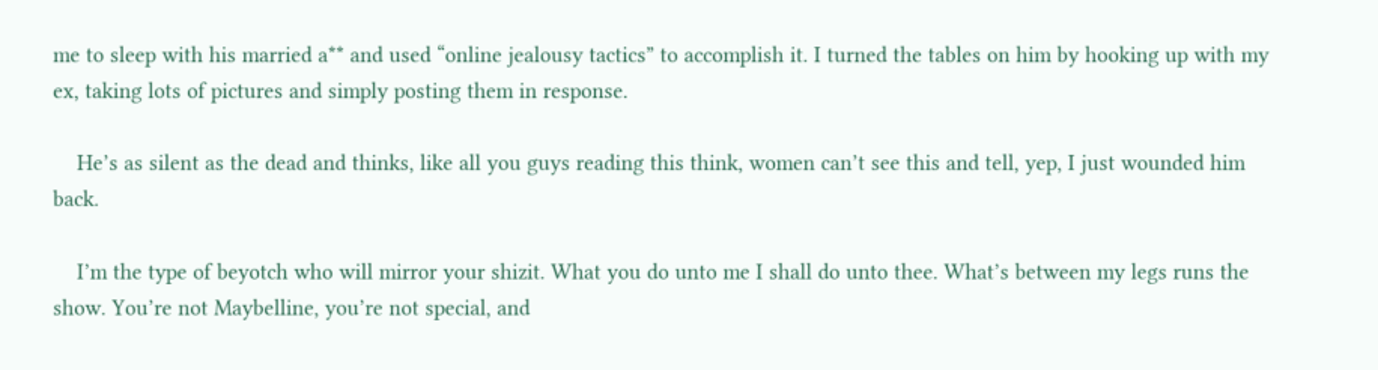me to sleep with his married a** and used “online jealousy tactics” to accomplish it. I turned the tables on him by hooking up with my ex, taking lots of pictures and simply posting them in response.

    He’s as silent as the dead and thinks, like all you guys reading this think, women can’t see this and tell, yep, I just wounded him back.

    I’m the type of beyotch who will mirror your shizit. What you do unto me I shall do unto thee. What’s between my legs runs the show. You’re not Maybelline, you’re not special, and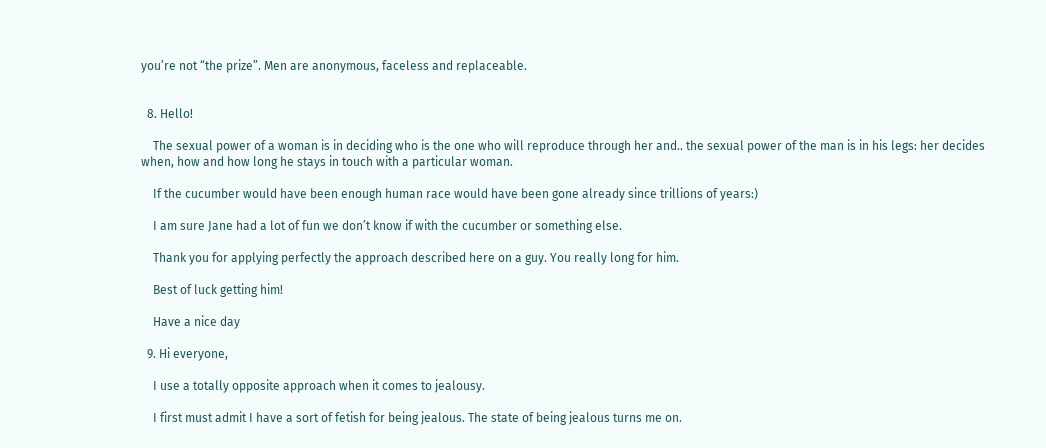you’re not “the prize”. Men are anonymous, faceless and replaceable.


  8. Hello!

    The sexual power of a woman is in deciding who is the one who will reproduce through her and.. the sexual power of the man is in his legs: her decides when, how and how long he stays in touch with a particular woman.

    If the cucumber would have been enough human race would have been gone already since trillions of years:)

    I am sure Jane had a lot of fun we don’t know if with the cucumber or something else.

    Thank you for applying perfectly the approach described here on a guy. You really long for him.

    Best of luck getting him!

    Have a nice day

  9. Hi everyone,

    I use a totally opposite approach when it comes to jealousy.

    I first must admit I have a sort of fetish for being jealous. The state of being jealous turns me on.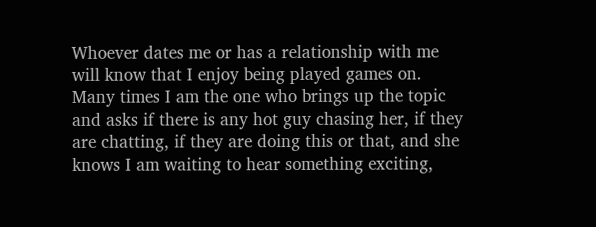Whoever dates me or has a relationship with me will know that I enjoy being played games on. Many times I am the one who brings up the topic and asks if there is any hot guy chasing her, if they are chatting, if they are doing this or that, and she knows I am waiting to hear something exciting,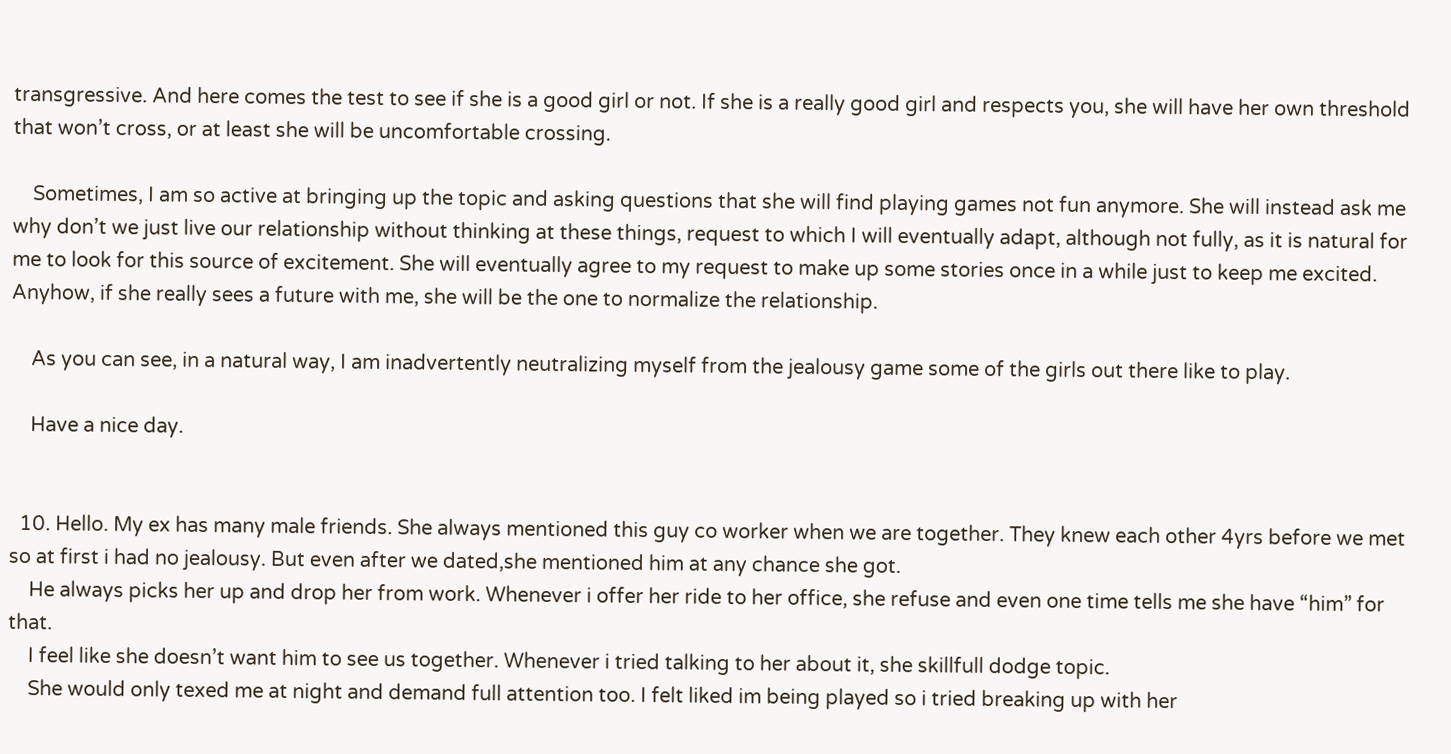transgressive. And here comes the test to see if she is a good girl or not. If she is a really good girl and respects you, she will have her own threshold that won’t cross, or at least she will be uncomfortable crossing.

    Sometimes, I am so active at bringing up the topic and asking questions that she will find playing games not fun anymore. She will instead ask me why don’t we just live our relationship without thinking at these things, request to which I will eventually adapt, although not fully, as it is natural for me to look for this source of excitement. She will eventually agree to my request to make up some stories once in a while just to keep me excited. Anyhow, if she really sees a future with me, she will be the one to normalize the relationship.

    As you can see, in a natural way, I am inadvertently neutralizing myself from the jealousy game some of the girls out there like to play.

    Have a nice day.


  10. Hello. My ex has many male friends. She always mentioned this guy co worker when we are together. They knew each other 4yrs before we met so at first i had no jealousy. But even after we dated,she mentioned him at any chance she got.
    He always picks her up and drop her from work. Whenever i offer her ride to her office, she refuse and even one time tells me she have “him” for that.
    I feel like she doesn’t want him to see us together. Whenever i tried talking to her about it, she skillfull dodge topic.
    She would only texed me at night and demand full attention too. I felt liked im being played so i tried breaking up with her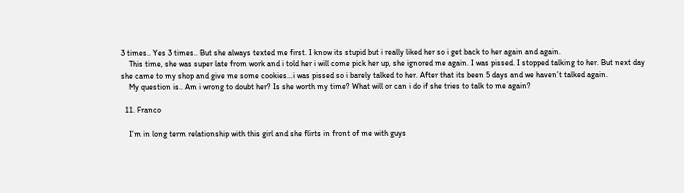3 times.. Yes 3 times.. But she always texted me first. I know its stupid but i really liked her so i get back to her again and again.
    This time, she was super late from work and i told her i will come pick her up, she ignored me again. I was pissed. I stopped talking to her. But next day she came to my shop and give me some cookies…i was pissed so i barely talked to her. After that its been 5 days and we haven’t talked again.
    My question is.. Am i wrong to doubt her? Is she worth my time? What will or can i do if she tries to talk to me again?

  11. Franco

    I’m in long term relationship with this girl and she flirts in front of me with guys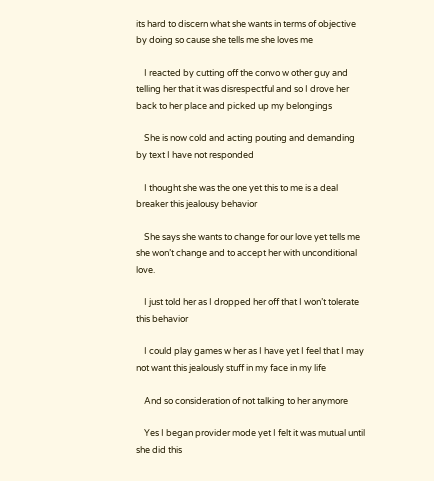its hard to discern what she wants in terms of objective by doing so cause she tells me she loves me

    I reacted by cutting off the convo w other guy and telling her that it was disrespectful and so I drove her back to her place and picked up my belongings

    She is now cold and acting pouting and demanding by text I have not responded

    I thought she was the one yet this to me is a deal breaker this jealousy behavior

    She says she wants to change for our love yet tells me she won’t change and to accept her with unconditional love.

    I just told her as I dropped her off that I won’t tolerate this behavior

    I could play games w her as I have yet I feel that I may not want this jealously stuff in my face in my life

    And so consideration of not talking to her anymore

    Yes I began provider mode yet I felt it was mutual until she did this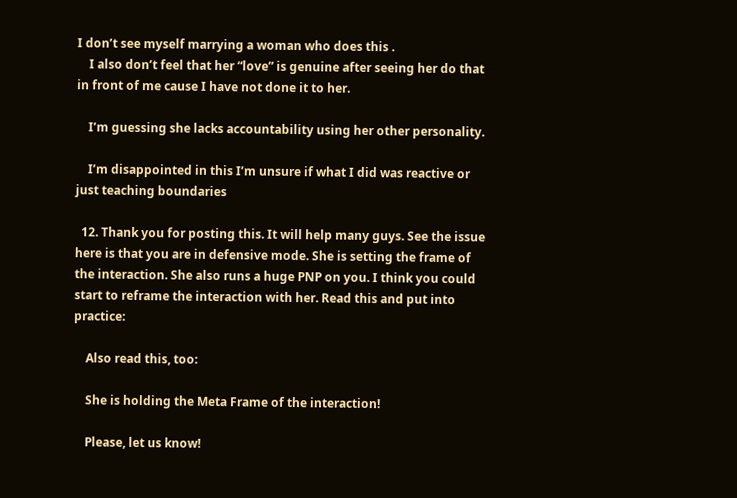I don’t see myself marrying a woman who does this .
    I also don’t feel that her “love” is genuine after seeing her do that in front of me cause I have not done it to her.

    I’m guessing she lacks accountability using her other personality.

    I’m disappointed in this I’m unsure if what I did was reactive or just teaching boundaries

  12. Thank you for posting this. It will help many guys. See the issue here is that you are in defensive mode. She is setting the frame of the interaction. She also runs a huge PNP on you. I think you could start to reframe the interaction with her. Read this and put into practice:

    Also read this, too:

    She is holding the Meta Frame of the interaction!

    Please, let us know!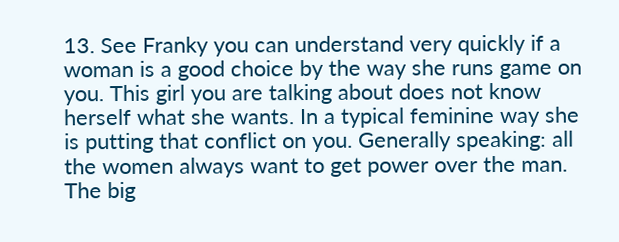13. See Franky you can understand very quickly if a woman is a good choice by the way she runs game on you. This girl you are talking about does not know herself what she wants. In a typical feminine way she is putting that conflict on you. Generally speaking: all the women always want to get power over the man. The big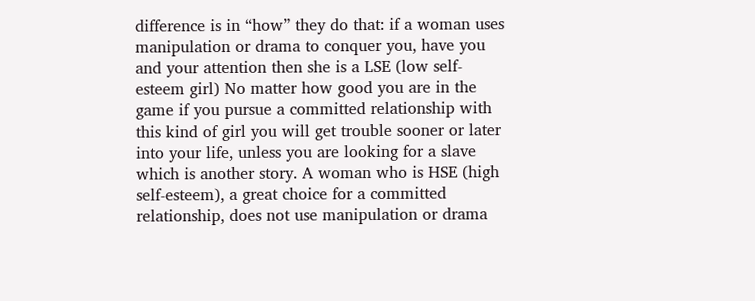difference is in “how” they do that: if a woman uses manipulation or drama to conquer you, have you and your attention then she is a LSE (low self-esteem girl) No matter how good you are in the game if you pursue a committed relationship with this kind of girl you will get trouble sooner or later into your life, unless you are looking for a slave which is another story. A woman who is HSE (high self-esteem), a great choice for a committed relationship, does not use manipulation or drama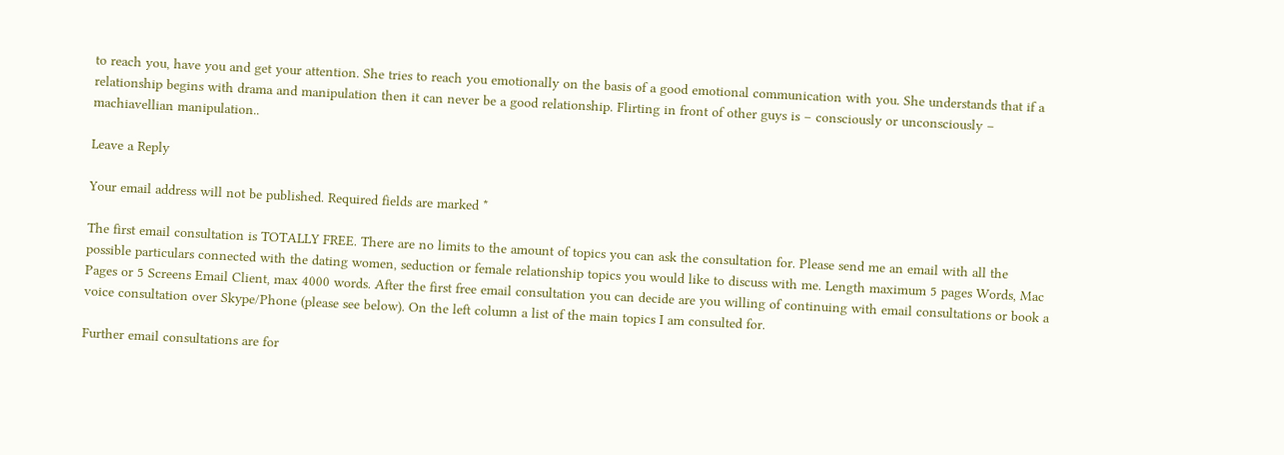to reach you, have you and get your attention. She tries to reach you emotionally on the basis of a good emotional communication with you. She understands that if a relationship begins with drama and manipulation then it can never be a good relationship. Flirting in front of other guys is – consciously or unconsciously – machiavellian manipulation..

Leave a Reply

Your email address will not be published. Required fields are marked *

The first email consultation is TOTALLY FREE. There are no limits to the amount of topics you can ask the consultation for. Please send me an email with all the possible particulars connected with the dating women, seduction or female relationship topics you would like to discuss with me. Length maximum 5 pages Words, Mac Pages or 5 Screens Email Client, max 4000 words. After the first free email consultation you can decide are you willing of continuing with email consultations or book a voice consultation over Skype/Phone (please see below). On the left column a list of the main topics I am consulted for.

Further email consultations are for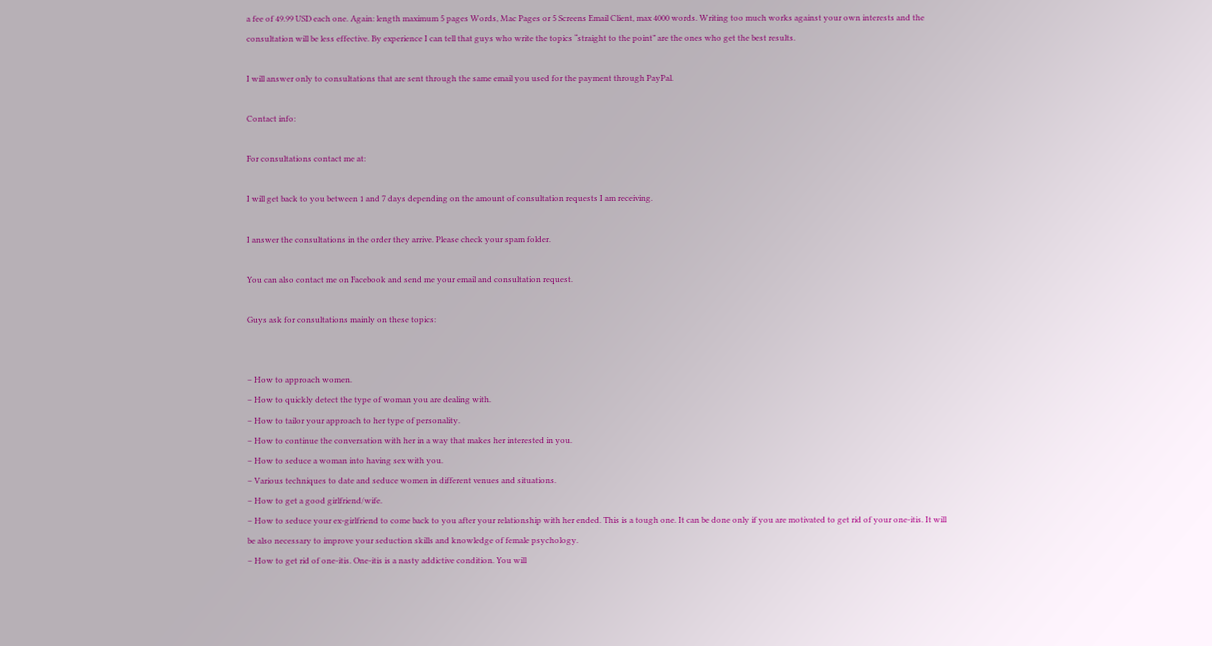a fee of 49.99 USD each one. Again: length maximum 5 pages Words, Mac Pages or 5 Screens Email Client, max 4000 words. Writing too much works against your own interests and the consultation will be less effective. By experience I can tell that guys who write the topics “straight to the point” are the ones who get the best results.

I will answer only to consultations that are sent through the same email you used for the payment through PayPal.

Contact info:

For consultations contact me at:

I will get back to you between 1 and 7 days depending on the amount of consultation requests I am receiving.

I answer the consultations in the order they arrive. Please check your spam folder.

You can also contact me on Facebook and send me your email and consultation request.

Guys ask for consultations mainly on these topics:


– How to approach women.
– How to quickly detect the type of woman you are dealing with.
– How to tailor your approach to her type of personality.
– How to continue the conversation with her in a way that makes her interested in you.
– How to seduce a woman into having sex with you.
– Various techniques to date and seduce women in different venues and situations.
– How to get a good girlfriend/wife.
– How to seduce your ex-girlfriend to come back to you after your relationship with her ended. This is a tough one. It can be done only if you are motivated to get rid of your one-itis. It will be also necessary to improve your seduction skills and knowledge of female psychology.
– How to get rid of one-itis. One-itis is a nasty addictive condition. You will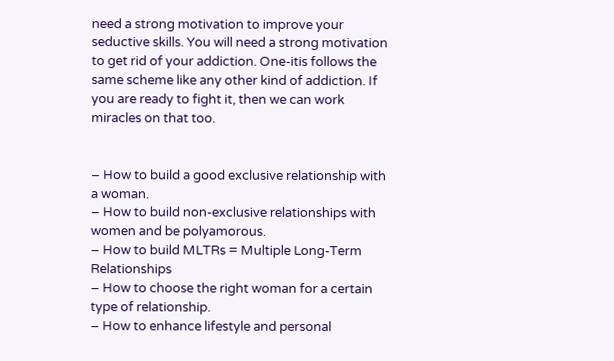need a strong motivation to improve your seductive skills. You will need a strong motivation to get rid of your addiction. One-itis follows the same scheme like any other kind of addiction. If you are ready to fight it, then we can work miracles on that too.


– How to build a good exclusive relationship with a woman.
– How to build non-exclusive relationships with women and be polyamorous.
– How to build MLTRs = Multiple Long-Term Relationships
– How to choose the right woman for a certain type of relationship.
– How to enhance lifestyle and personal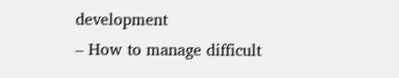development
– How to manage difficult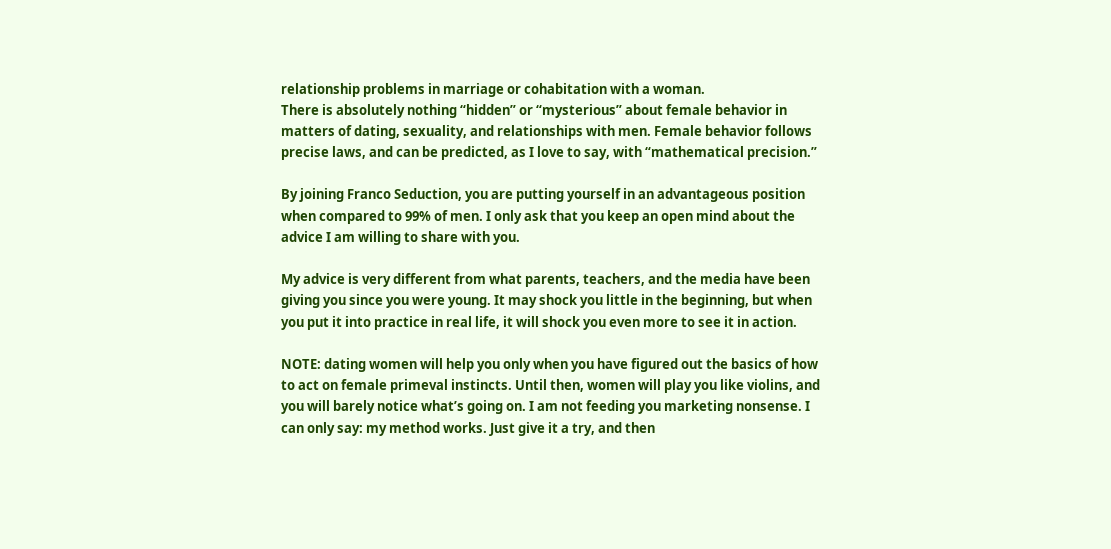relationship problems in marriage or cohabitation with a woman.
There is absolutely nothing “hidden” or “mysterious” about female behavior in matters of dating, sexuality, and relationships with men. Female behavior follows precise laws, and can be predicted, as I love to say, with “mathematical precision.”

By joining Franco Seduction, you are putting yourself in an advantageous position when compared to 99% of men. I only ask that you keep an open mind about the advice I am willing to share with you.

My advice is very different from what parents, teachers, and the media have been giving you since you were young. It may shock you little in the beginning, but when you put it into practice in real life, it will shock you even more to see it in action.

NOTE: dating women will help you only when you have figured out the basics of how to act on female primeval instincts. Until then, women will play you like violins, and you will barely notice what’s going on. I am not feeding you marketing nonsense. I can only say: my method works. Just give it a try, and then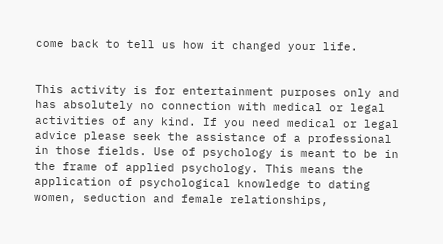come back to tell us how it changed your life.


This activity is for entertainment purposes only and has absolutely no connection with medical or legal activities of any kind. If you need medical or legal advice please seek the assistance of a professional in those fields. Use of psychology is meant to be in the frame of applied psychology. This means the application of psychological knowledge to dating women, seduction and female relationships,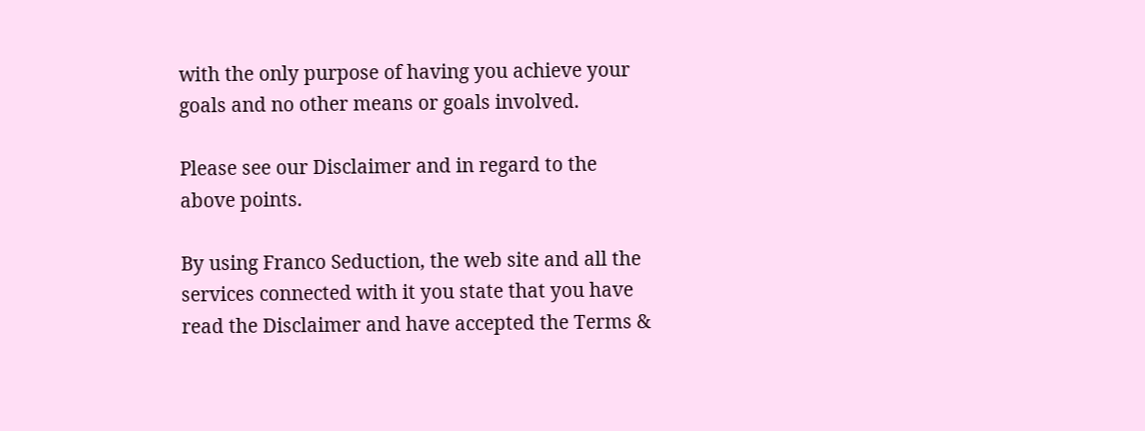with the only purpose of having you achieve your goals and no other means or goals involved.

Please see our Disclaimer and in regard to the above points.

By using Franco Seduction, the web site and all the services connected with it you state that you have read the Disclaimer and have accepted the Terms &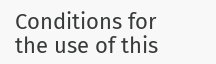Conditions for the use of this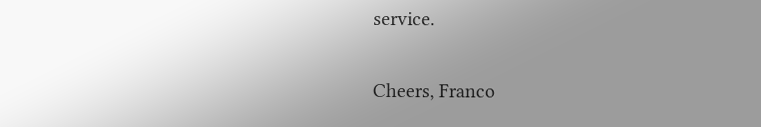service.

Cheers, Franco